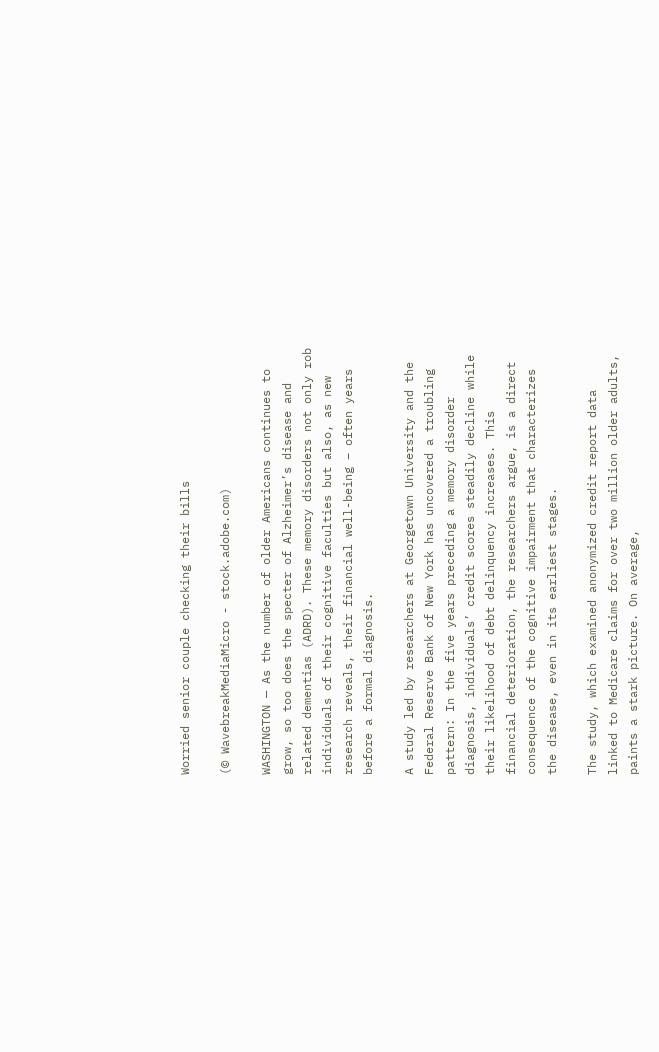Worried senior couple checking their bills

(© WavebreakMediaMicro - stock.adobe.com)

WASHINGTON — As the number of older Americans continues to grow, so too does the specter of Alzheimer’s disease and related dementias (ADRD). These memory disorders not only rob individuals of their cognitive faculties but also, as new research reveals, their financial well-being – often years before a formal diagnosis.

A study led by researchers at Georgetown University and the Federal Reserve Bank of New York has uncovered a troubling pattern: In the five years preceding a memory disorder diagnosis, individuals’ credit scores steadily decline while their likelihood of debt delinquency increases. This financial deterioration, the researchers argue, is a direct consequence of the cognitive impairment that characterizes the disease, even in its earliest stages.

The study, which examined anonymized credit report data linked to Medicare claims for over two million older adults, paints a stark picture. On average,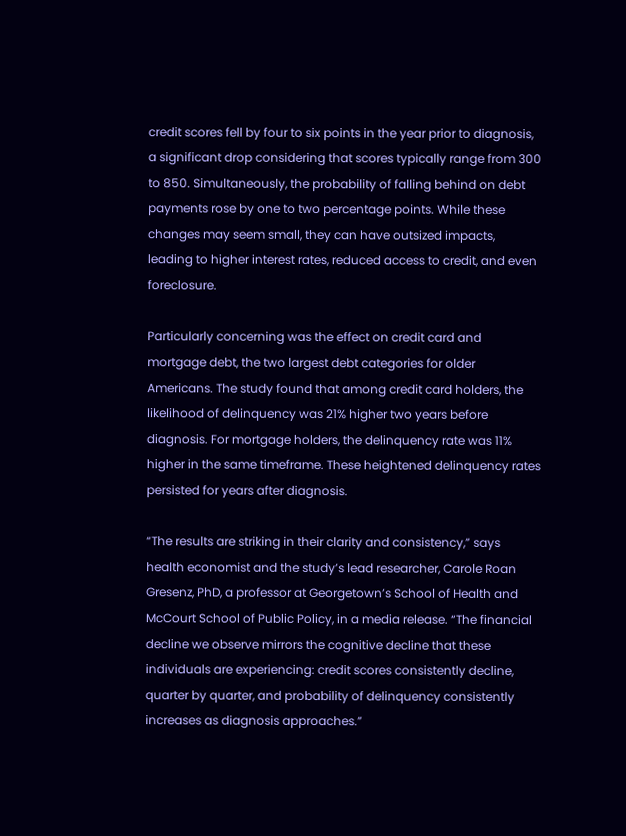credit scores fell by four to six points in the year prior to diagnosis, a significant drop considering that scores typically range from 300 to 850. Simultaneously, the probability of falling behind on debt payments rose by one to two percentage points. While these changes may seem small, they can have outsized impacts, leading to higher interest rates, reduced access to credit, and even foreclosure.

Particularly concerning was the effect on credit card and mortgage debt, the two largest debt categories for older Americans. The study found that among credit card holders, the likelihood of delinquency was 21% higher two years before diagnosis. For mortgage holders, the delinquency rate was 11% higher in the same timeframe. These heightened delinquency rates persisted for years after diagnosis.

“The results are striking in their clarity and consistency,” says health economist and the study’s lead researcher, Carole Roan Gresenz, PhD, a professor at Georgetown’s School of Health and McCourt School of Public Policy, in a media release. “The financial decline we observe mirrors the cognitive decline that these individuals are experiencing: credit scores consistently decline, quarter by quarter, and probability of delinquency consistently increases as diagnosis approaches.”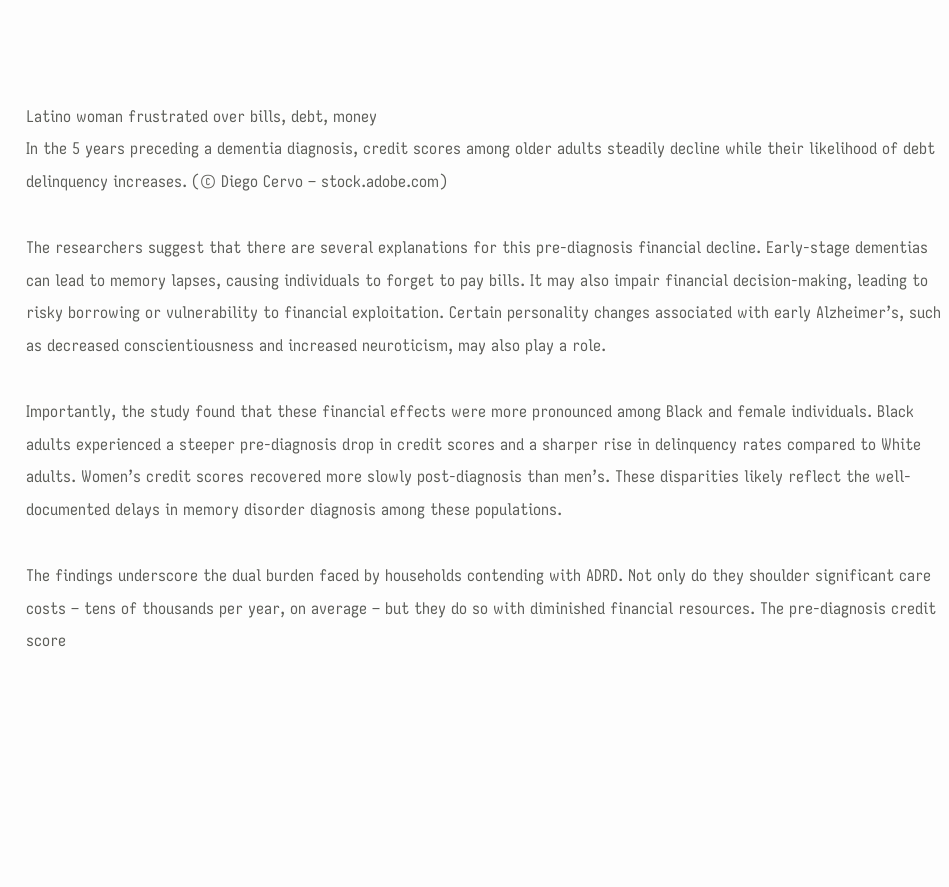Latino woman frustrated over bills, debt, money
In the 5 years preceding a dementia diagnosis, credit scores among older adults steadily decline while their likelihood of debt delinquency increases. (© Diego Cervo – stock.adobe.com)

The researchers suggest that there are several explanations for this pre-diagnosis financial decline. Early-stage dementias can lead to memory lapses, causing individuals to forget to pay bills. It may also impair financial decision-making, leading to risky borrowing or vulnerability to financial exploitation. Certain personality changes associated with early Alzheimer’s, such as decreased conscientiousness and increased neuroticism, may also play a role.

Importantly, the study found that these financial effects were more pronounced among Black and female individuals. Black adults experienced a steeper pre-diagnosis drop in credit scores and a sharper rise in delinquency rates compared to White adults. Women’s credit scores recovered more slowly post-diagnosis than men’s. These disparities likely reflect the well-documented delays in memory disorder diagnosis among these populations.

The findings underscore the dual burden faced by households contending with ADRD. Not only do they shoulder significant care costs – tens of thousands per year, on average – but they do so with diminished financial resources. The pre-diagnosis credit score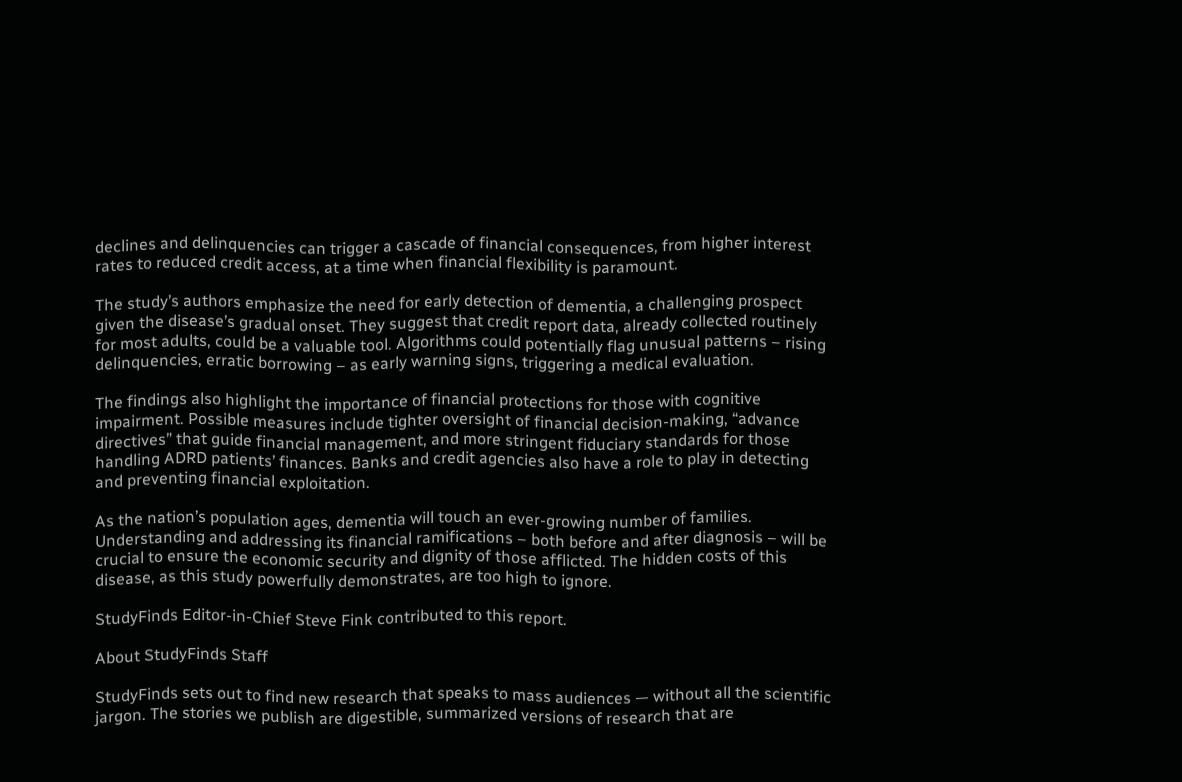declines and delinquencies can trigger a cascade of financial consequences, from higher interest rates to reduced credit access, at a time when financial flexibility is paramount.

The study’s authors emphasize the need for early detection of dementia, a challenging prospect given the disease’s gradual onset. They suggest that credit report data, already collected routinely for most adults, could be a valuable tool. Algorithms could potentially flag unusual patterns – rising delinquencies, erratic borrowing – as early warning signs, triggering a medical evaluation.

The findings also highlight the importance of financial protections for those with cognitive impairment. Possible measures include tighter oversight of financial decision-making, “advance directives” that guide financial management, and more stringent fiduciary standards for those handling ADRD patients’ finances. Banks and credit agencies also have a role to play in detecting and preventing financial exploitation.

As the nation’s population ages, dementia will touch an ever-growing number of families. Understanding and addressing its financial ramifications – both before and after diagnosis – will be crucial to ensure the economic security and dignity of those afflicted. The hidden costs of this disease, as this study powerfully demonstrates, are too high to ignore.

StudyFinds Editor-in-Chief Steve Fink contributed to this report.

About StudyFinds Staff

StudyFinds sets out to find new research that speaks to mass audiences — without all the scientific jargon. The stories we publish are digestible, summarized versions of research that are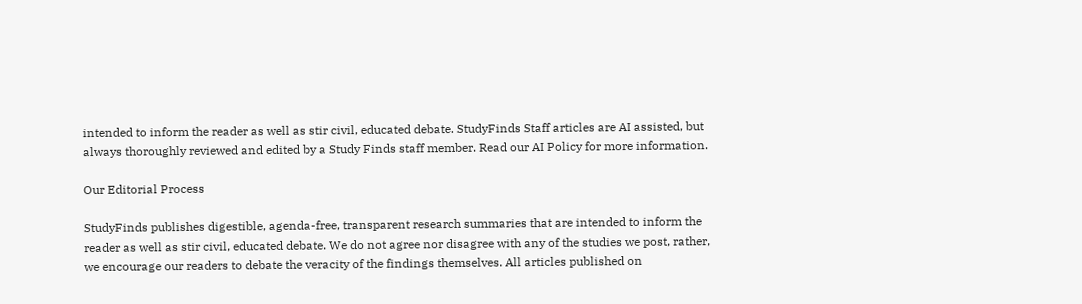intended to inform the reader as well as stir civil, educated debate. StudyFinds Staff articles are AI assisted, but always thoroughly reviewed and edited by a Study Finds staff member. Read our AI Policy for more information.

Our Editorial Process

StudyFinds publishes digestible, agenda-free, transparent research summaries that are intended to inform the reader as well as stir civil, educated debate. We do not agree nor disagree with any of the studies we post, rather, we encourage our readers to debate the veracity of the findings themselves. All articles published on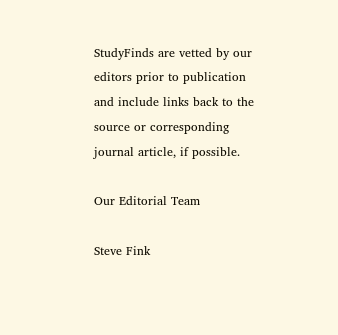StudyFinds are vetted by our editors prior to publication and include links back to the source or corresponding journal article, if possible.

Our Editorial Team

Steve Fink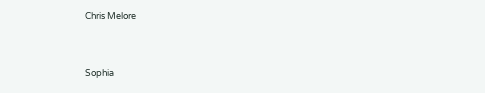Chris Melore


Sophia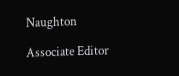Naughton

Associate Editor